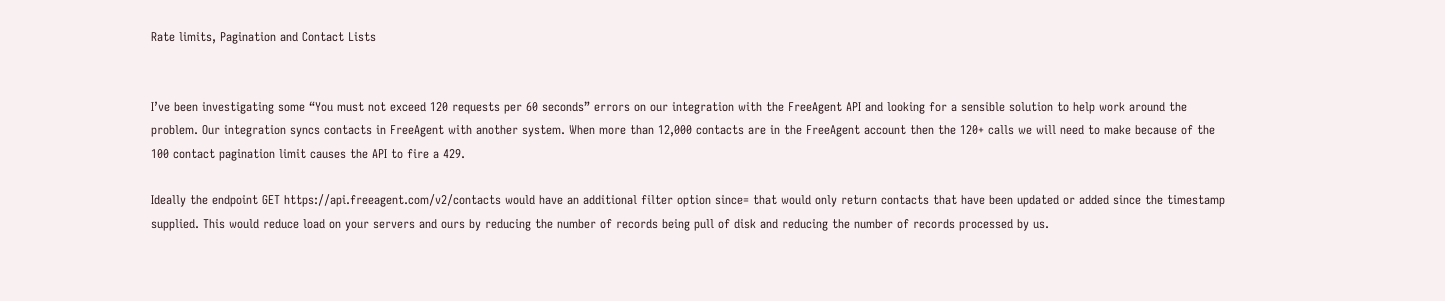Rate limits, Pagination and Contact Lists


I’ve been investigating some “You must not exceed 120 requests per 60 seconds” errors on our integration with the FreeAgent API and looking for a sensible solution to help work around the problem. Our integration syncs contacts in FreeAgent with another system. When more than 12,000 contacts are in the FreeAgent account then the 120+ calls we will need to make because of the 100 contact pagination limit causes the API to fire a 429.

Ideally the endpoint GET https://api.freeagent.com/v2/contacts would have an additional filter option since= that would only return contacts that have been updated or added since the timestamp supplied. This would reduce load on your servers and ours by reducing the number of records being pull of disk and reducing the number of records processed by us.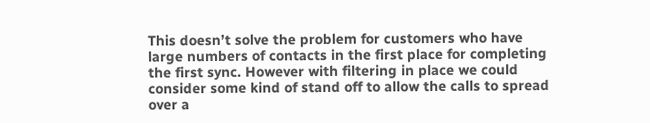This doesn’t solve the problem for customers who have large numbers of contacts in the first place for completing the first sync. However with filtering in place we could consider some kind of stand off to allow the calls to spread over a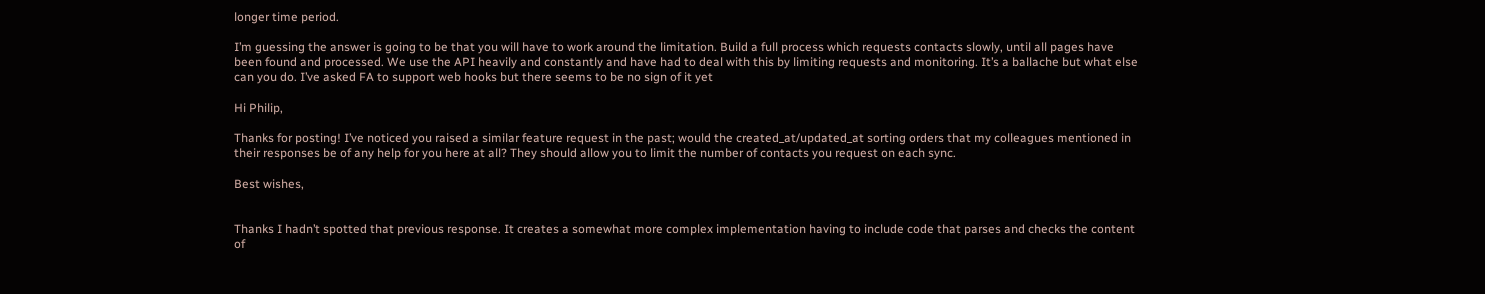longer time period.

I’m guessing the answer is going to be that you will have to work around the limitation. Build a full process which requests contacts slowly, until all pages have been found and processed. We use the API heavily and constantly and have had to deal with this by limiting requests and monitoring. It’s a ballache but what else can you do. I’ve asked FA to support web hooks but there seems to be no sign of it yet

Hi Philip,

Thanks for posting! I’ve noticed you raised a similar feature request in the past; would the created_at/updated_at sorting orders that my colleagues mentioned in their responses be of any help for you here at all? They should allow you to limit the number of contacts you request on each sync.

Best wishes,


Thanks I hadn’t spotted that previous response. It creates a somewhat more complex implementation having to include code that parses and checks the content of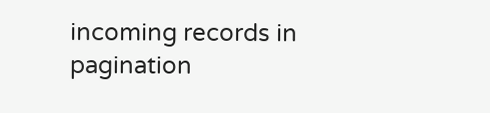incoming records in pagination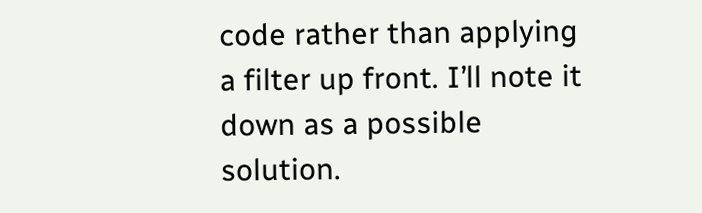code rather than applying a filter up front. I’ll note it down as a possible solution.